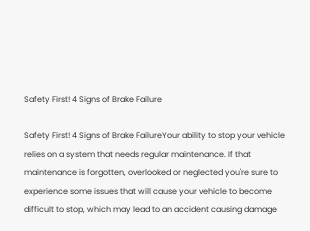Safety First! 4 Signs of Brake Failure

Safety First! 4 Signs of Brake FailureYour ability to stop your vehicle relies on a system that needs regular maintenance. If that maintenance is forgotten, overlooked or neglected you're sure to experience some issues that will cause your vehicle to become difficult to stop, which may lead to an accident causing damage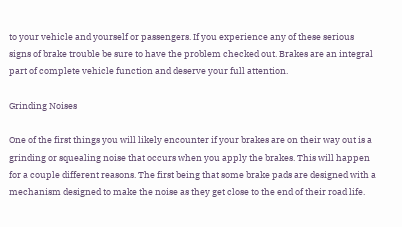to your vehicle and yourself or passengers. If you experience any of these serious signs of brake trouble be sure to have the problem checked out. Brakes are an integral part of complete vehicle function and deserve your full attention.

Grinding Noises

One of the first things you will likely encounter if your brakes are on their way out is a grinding or squealing noise that occurs when you apply the brakes. This will happen for a couple different reasons. The first being that some brake pads are designed with a mechanism designed to make the noise as they get close to the end of their road life.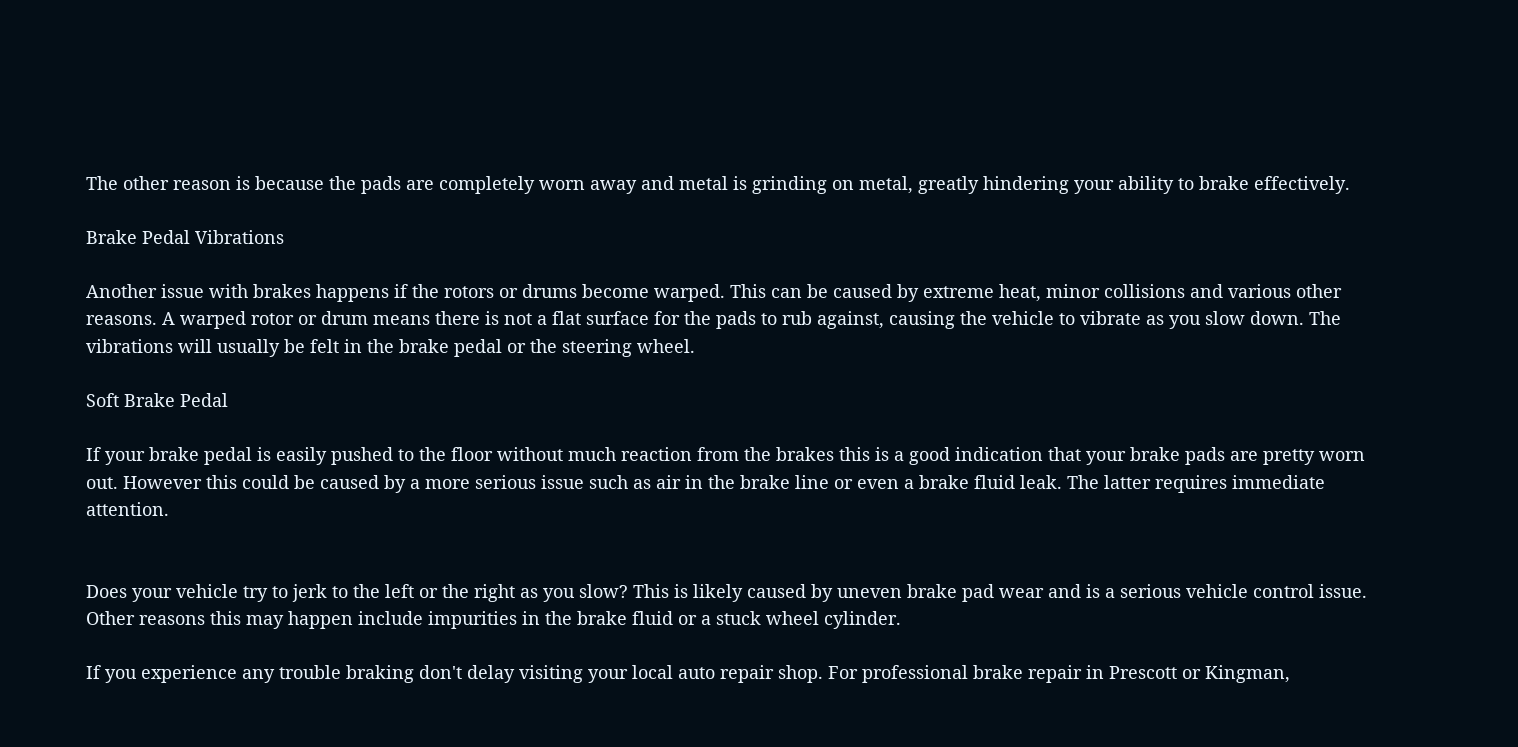The other reason is because the pads are completely worn away and metal is grinding on metal, greatly hindering your ability to brake effectively.

Brake Pedal Vibrations

Another issue with brakes happens if the rotors or drums become warped. This can be caused by extreme heat, minor collisions and various other reasons. A warped rotor or drum means there is not a flat surface for the pads to rub against, causing the vehicle to vibrate as you slow down. The vibrations will usually be felt in the brake pedal or the steering wheel.

Soft Brake Pedal

If your brake pedal is easily pushed to the floor without much reaction from the brakes this is a good indication that your brake pads are pretty worn out. However this could be caused by a more serious issue such as air in the brake line or even a brake fluid leak. The latter requires immediate attention.


Does your vehicle try to jerk to the left or the right as you slow? This is likely caused by uneven brake pad wear and is a serious vehicle control issue. Other reasons this may happen include impurities in the brake fluid or a stuck wheel cylinder.

If you experience any trouble braking don't delay visiting your local auto repair shop. For professional brake repair in Prescott or Kingman,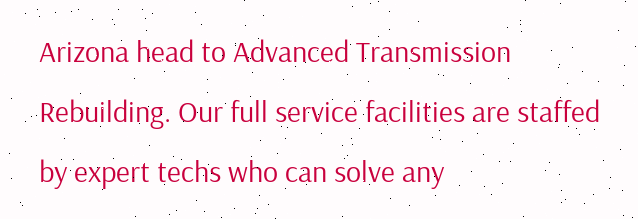Arizona head to Advanced Transmission Rebuilding. Our full service facilities are staffed by expert techs who can solve any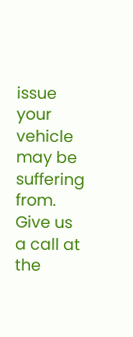issue your vehicle may be suffering from. Give us a call at the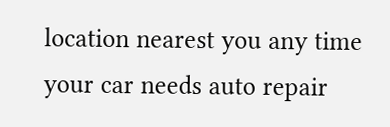location nearest you any time your car needs auto repair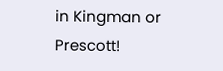in Kingman or Prescott!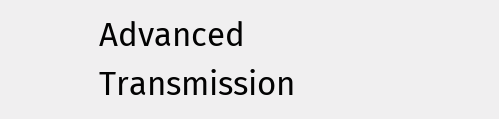Advanced Transmission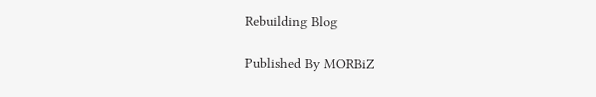Rebuilding Blog

Published By MORBiZ